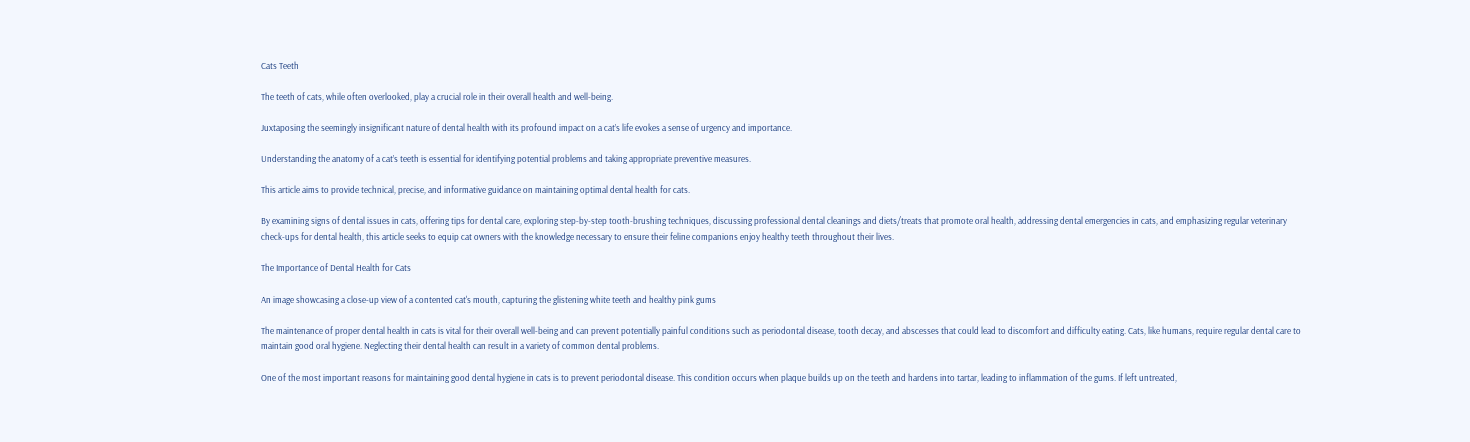Cats Teeth

The teeth of cats, while often overlooked, play a crucial role in their overall health and well-being.

Juxtaposing the seemingly insignificant nature of dental health with its profound impact on a cat’s life evokes a sense of urgency and importance.

Understanding the anatomy of a cat’s teeth is essential for identifying potential problems and taking appropriate preventive measures.

This article aims to provide technical, precise, and informative guidance on maintaining optimal dental health for cats.

By examining signs of dental issues in cats, offering tips for dental care, exploring step-by-step tooth-brushing techniques, discussing professional dental cleanings and diets/treats that promote oral health, addressing dental emergencies in cats, and emphasizing regular veterinary check-ups for dental health, this article seeks to equip cat owners with the knowledge necessary to ensure their feline companions enjoy healthy teeth throughout their lives.

The Importance of Dental Health for Cats

An image showcasing a close-up view of a contented cat's mouth, capturing the glistening white teeth and healthy pink gums

The maintenance of proper dental health in cats is vital for their overall well-being and can prevent potentially painful conditions such as periodontal disease, tooth decay, and abscesses that could lead to discomfort and difficulty eating. Cats, like humans, require regular dental care to maintain good oral hygiene. Neglecting their dental health can result in a variety of common dental problems.

One of the most important reasons for maintaining good dental hygiene in cats is to prevent periodontal disease. This condition occurs when plaque builds up on the teeth and hardens into tartar, leading to inflammation of the gums. If left untreated,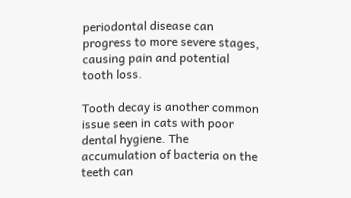periodontal disease can progress to more severe stages, causing pain and potential tooth loss.

Tooth decay is another common issue seen in cats with poor dental hygiene. The accumulation of bacteria on the teeth can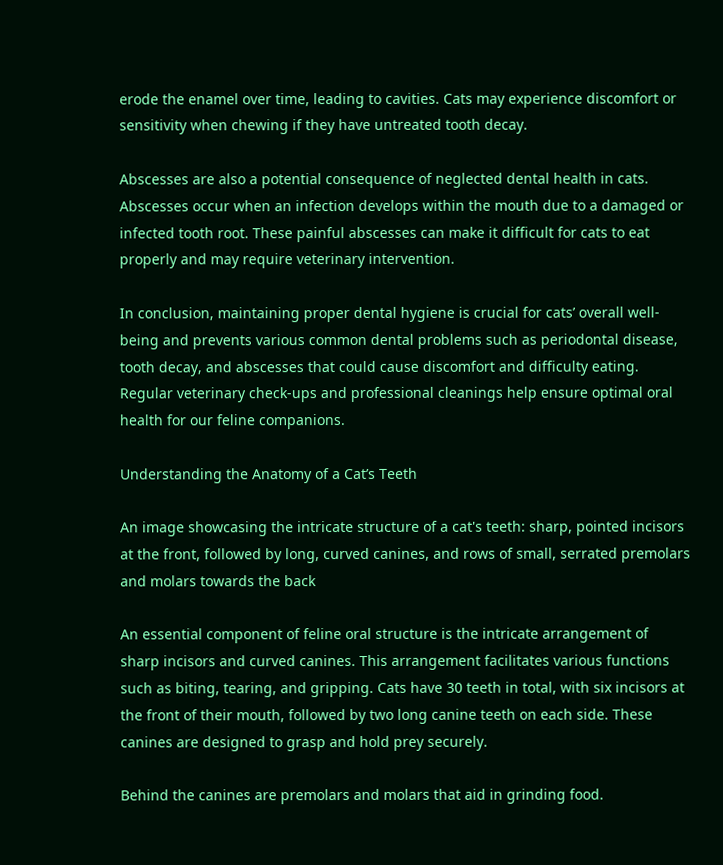erode the enamel over time, leading to cavities. Cats may experience discomfort or sensitivity when chewing if they have untreated tooth decay.

Abscesses are also a potential consequence of neglected dental health in cats. Abscesses occur when an infection develops within the mouth due to a damaged or infected tooth root. These painful abscesses can make it difficult for cats to eat properly and may require veterinary intervention.

In conclusion, maintaining proper dental hygiene is crucial for cats’ overall well-being and prevents various common dental problems such as periodontal disease, tooth decay, and abscesses that could cause discomfort and difficulty eating. Regular veterinary check-ups and professional cleanings help ensure optimal oral health for our feline companions.

Understanding the Anatomy of a Cat’s Teeth

An image showcasing the intricate structure of a cat's teeth: sharp, pointed incisors at the front, followed by long, curved canines, and rows of small, serrated premolars and molars towards the back

An essential component of feline oral structure is the intricate arrangement of sharp incisors and curved canines. This arrangement facilitates various functions such as biting, tearing, and gripping. Cats have 30 teeth in total, with six incisors at the front of their mouth, followed by two long canine teeth on each side. These canines are designed to grasp and hold prey securely.

Behind the canines are premolars and molars that aid in grinding food.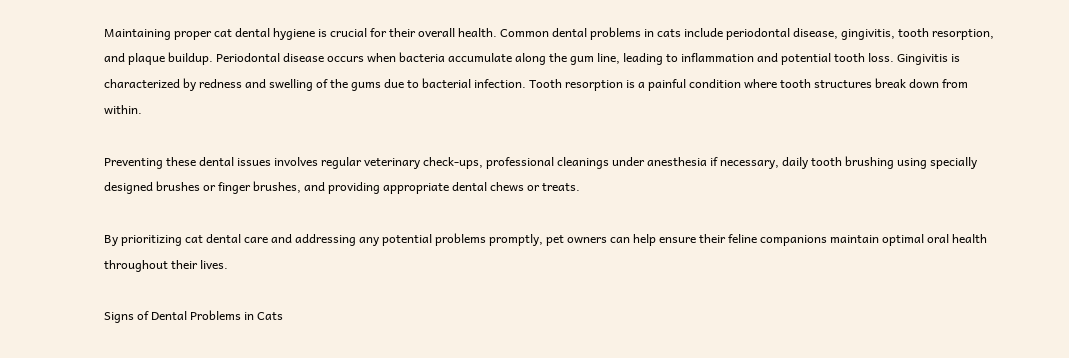Maintaining proper cat dental hygiene is crucial for their overall health. Common dental problems in cats include periodontal disease, gingivitis, tooth resorption, and plaque buildup. Periodontal disease occurs when bacteria accumulate along the gum line, leading to inflammation and potential tooth loss. Gingivitis is characterized by redness and swelling of the gums due to bacterial infection. Tooth resorption is a painful condition where tooth structures break down from within.

Preventing these dental issues involves regular veterinary check-ups, professional cleanings under anesthesia if necessary, daily tooth brushing using specially designed brushes or finger brushes, and providing appropriate dental chews or treats.

By prioritizing cat dental care and addressing any potential problems promptly, pet owners can help ensure their feline companions maintain optimal oral health throughout their lives.

Signs of Dental Problems in Cats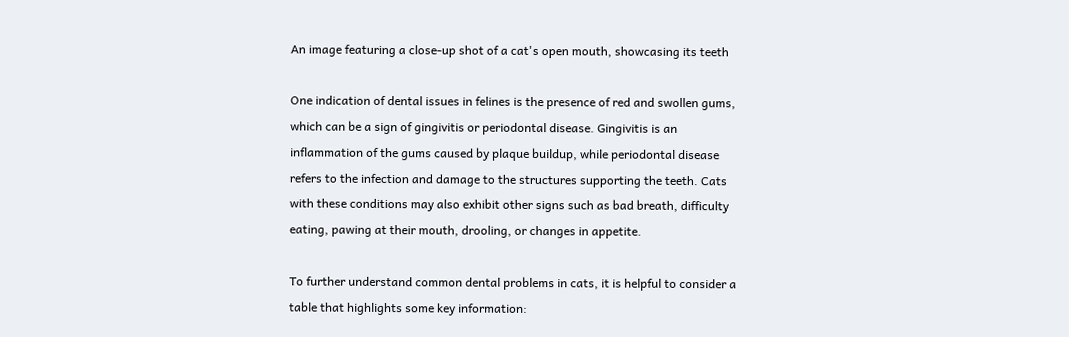An image featuring a close-up shot of a cat's open mouth, showcasing its teeth

One indication of dental issues in felines is the presence of red and swollen gums, which can be a sign of gingivitis or periodontal disease. Gingivitis is an inflammation of the gums caused by plaque buildup, while periodontal disease refers to the infection and damage to the structures supporting the teeth. Cats with these conditions may also exhibit other signs such as bad breath, difficulty eating, pawing at their mouth, drooling, or changes in appetite.

To further understand common dental problems in cats, it is helpful to consider a table that highlights some key information: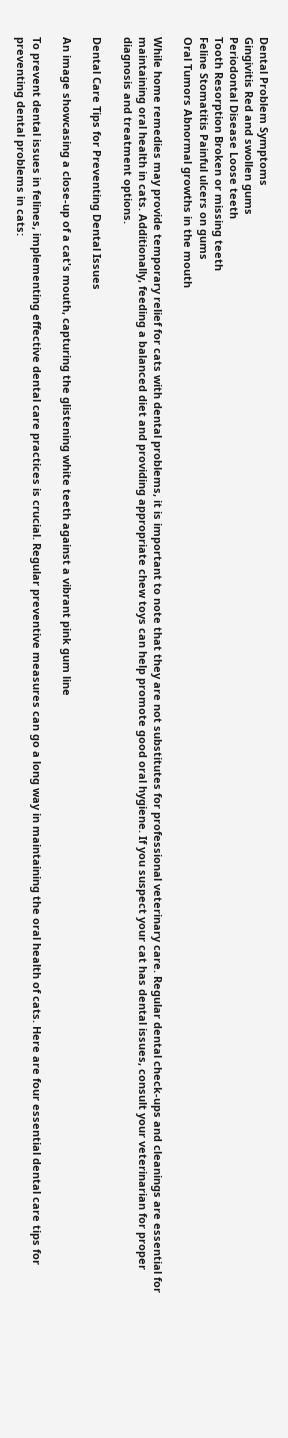Dental Problem Symptoms
Gingivitis Red and swollen gums
Periodontal Disease Loose teeth
Tooth Resorption Broken or missing teeth
Feline Stomatitis Painful ulcers on gums
Oral Tumors Abnormal growths in the mouth

While home remedies may provide temporary relief for cats with dental problems, it is important to note that they are not substitutes for professional veterinary care. Regular dental check-ups and cleanings are essential for maintaining oral health in cats. Additionally, feeding a balanced diet and providing appropriate chew toys can help promote good oral hygiene. If you suspect your cat has dental issues, consult your veterinarian for proper diagnosis and treatment options.

Dental Care Tips for Preventing Dental Issues

An image showcasing a close-up of a cat's mouth, capturing the glistening white teeth against a vibrant pink gum line

To prevent dental issues in felines, implementing effective dental care practices is crucial. Regular preventive measures can go a long way in maintaining the oral health of cats. Here are four essential dental care tips for preventing dental problems in cats: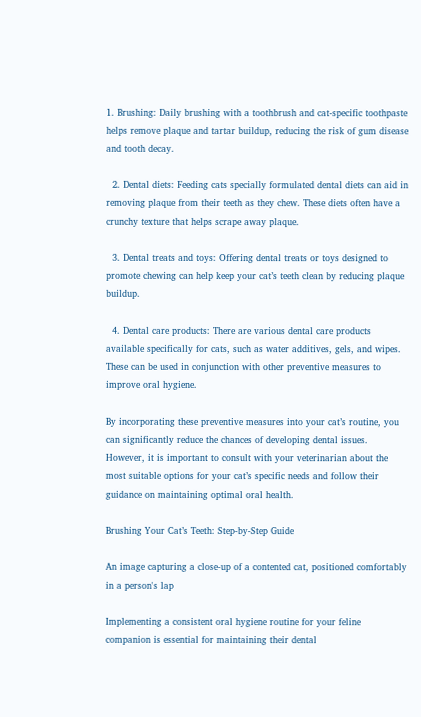1. Brushing: Daily brushing with a toothbrush and cat-specific toothpaste helps remove plaque and tartar buildup, reducing the risk of gum disease and tooth decay.

  2. Dental diets: Feeding cats specially formulated dental diets can aid in removing plaque from their teeth as they chew. These diets often have a crunchy texture that helps scrape away plaque.

  3. Dental treats and toys: Offering dental treats or toys designed to promote chewing can help keep your cat’s teeth clean by reducing plaque buildup.

  4. Dental care products: There are various dental care products available specifically for cats, such as water additives, gels, and wipes. These can be used in conjunction with other preventive measures to improve oral hygiene.

By incorporating these preventive measures into your cat’s routine, you can significantly reduce the chances of developing dental issues. However, it is important to consult with your veterinarian about the most suitable options for your cat’s specific needs and follow their guidance on maintaining optimal oral health.

Brushing Your Cat’s Teeth: Step-by-Step Guide

An image capturing a close-up of a contented cat, positioned comfortably in a person's lap

Implementing a consistent oral hygiene routine for your feline companion is essential for maintaining their dental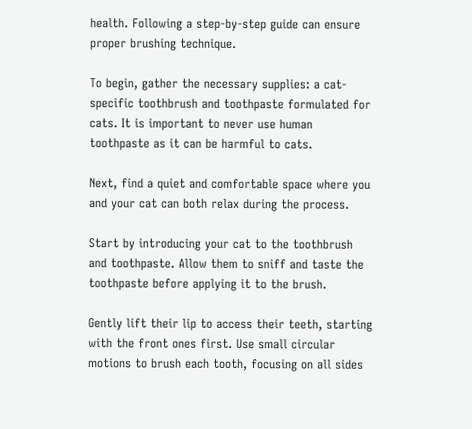health. Following a step-by-step guide can ensure proper brushing technique.

To begin, gather the necessary supplies: a cat-specific toothbrush and toothpaste formulated for cats. It is important to never use human toothpaste as it can be harmful to cats.

Next, find a quiet and comfortable space where you and your cat can both relax during the process.

Start by introducing your cat to the toothbrush and toothpaste. Allow them to sniff and taste the toothpaste before applying it to the brush.

Gently lift their lip to access their teeth, starting with the front ones first. Use small circular motions to brush each tooth, focusing on all sides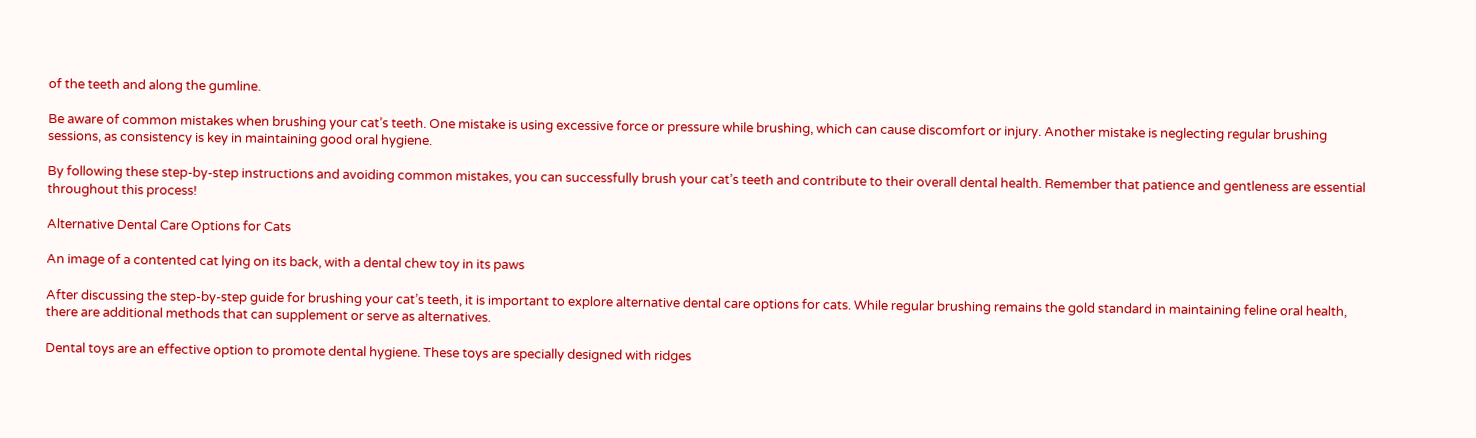of the teeth and along the gumline.

Be aware of common mistakes when brushing your cat’s teeth. One mistake is using excessive force or pressure while brushing, which can cause discomfort or injury. Another mistake is neglecting regular brushing sessions, as consistency is key in maintaining good oral hygiene.

By following these step-by-step instructions and avoiding common mistakes, you can successfully brush your cat’s teeth and contribute to their overall dental health. Remember that patience and gentleness are essential throughout this process!

Alternative Dental Care Options for Cats

An image of a contented cat lying on its back, with a dental chew toy in its paws

After discussing the step-by-step guide for brushing your cat’s teeth, it is important to explore alternative dental care options for cats. While regular brushing remains the gold standard in maintaining feline oral health, there are additional methods that can supplement or serve as alternatives.

Dental toys are an effective option to promote dental hygiene. These toys are specially designed with ridges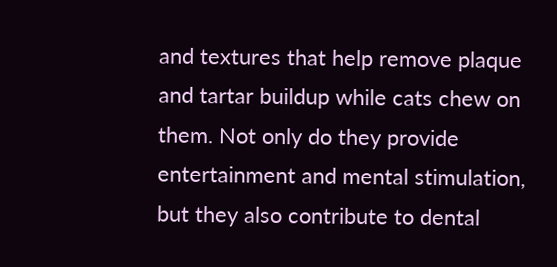and textures that help remove plaque and tartar buildup while cats chew on them. Not only do they provide entertainment and mental stimulation, but they also contribute to dental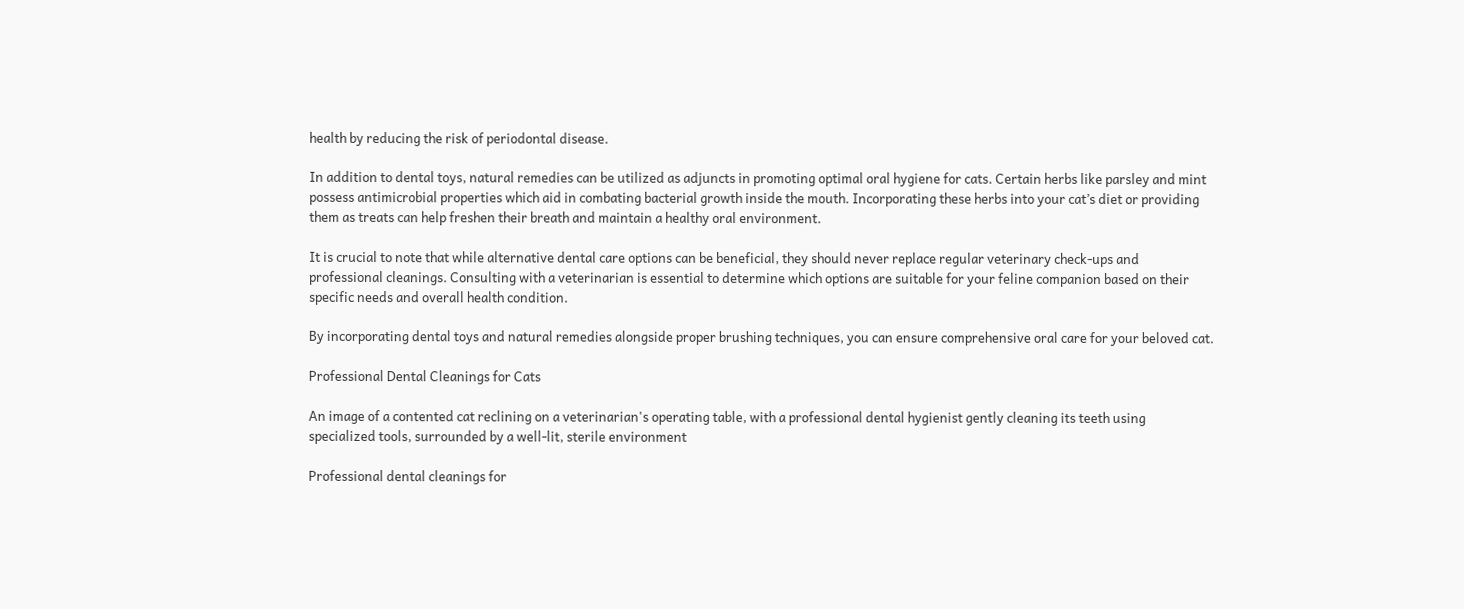health by reducing the risk of periodontal disease.

In addition to dental toys, natural remedies can be utilized as adjuncts in promoting optimal oral hygiene for cats. Certain herbs like parsley and mint possess antimicrobial properties which aid in combating bacterial growth inside the mouth. Incorporating these herbs into your cat’s diet or providing them as treats can help freshen their breath and maintain a healthy oral environment.

It is crucial to note that while alternative dental care options can be beneficial, they should never replace regular veterinary check-ups and professional cleanings. Consulting with a veterinarian is essential to determine which options are suitable for your feline companion based on their specific needs and overall health condition.

By incorporating dental toys and natural remedies alongside proper brushing techniques, you can ensure comprehensive oral care for your beloved cat.

Professional Dental Cleanings for Cats

An image of a contented cat reclining on a veterinarian's operating table, with a professional dental hygienist gently cleaning its teeth using specialized tools, surrounded by a well-lit, sterile environment

Professional dental cleanings for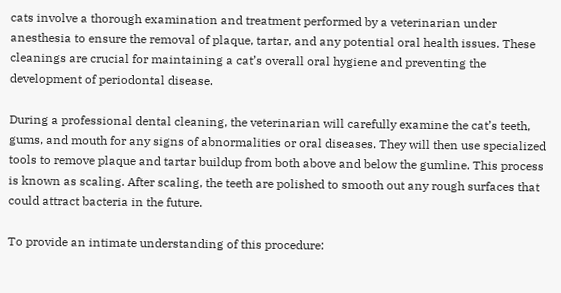cats involve a thorough examination and treatment performed by a veterinarian under anesthesia to ensure the removal of plaque, tartar, and any potential oral health issues. These cleanings are crucial for maintaining a cat’s overall oral hygiene and preventing the development of periodontal disease.

During a professional dental cleaning, the veterinarian will carefully examine the cat’s teeth, gums, and mouth for any signs of abnormalities or oral diseases. They will then use specialized tools to remove plaque and tartar buildup from both above and below the gumline. This process is known as scaling. After scaling, the teeth are polished to smooth out any rough surfaces that could attract bacteria in the future.

To provide an intimate understanding of this procedure: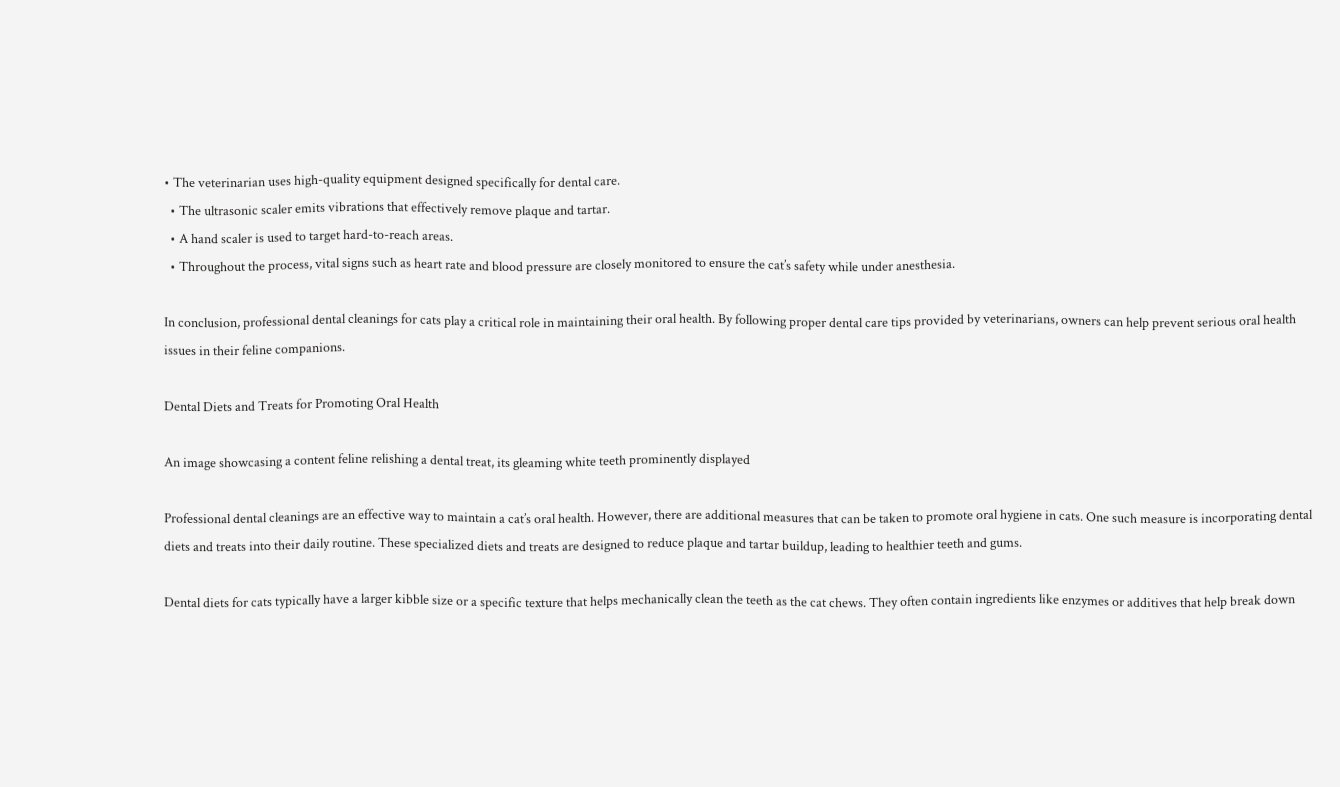• The veterinarian uses high-quality equipment designed specifically for dental care.
  • The ultrasonic scaler emits vibrations that effectively remove plaque and tartar.
  • A hand scaler is used to target hard-to-reach areas.
  • Throughout the process, vital signs such as heart rate and blood pressure are closely monitored to ensure the cat’s safety while under anesthesia.

In conclusion, professional dental cleanings for cats play a critical role in maintaining their oral health. By following proper dental care tips provided by veterinarians, owners can help prevent serious oral health issues in their feline companions.

Dental Diets and Treats for Promoting Oral Health

An image showcasing a content feline relishing a dental treat, its gleaming white teeth prominently displayed

Professional dental cleanings are an effective way to maintain a cat’s oral health. However, there are additional measures that can be taken to promote oral hygiene in cats. One such measure is incorporating dental diets and treats into their daily routine. These specialized diets and treats are designed to reduce plaque and tartar buildup, leading to healthier teeth and gums.

Dental diets for cats typically have a larger kibble size or a specific texture that helps mechanically clean the teeth as the cat chews. They often contain ingredients like enzymes or additives that help break down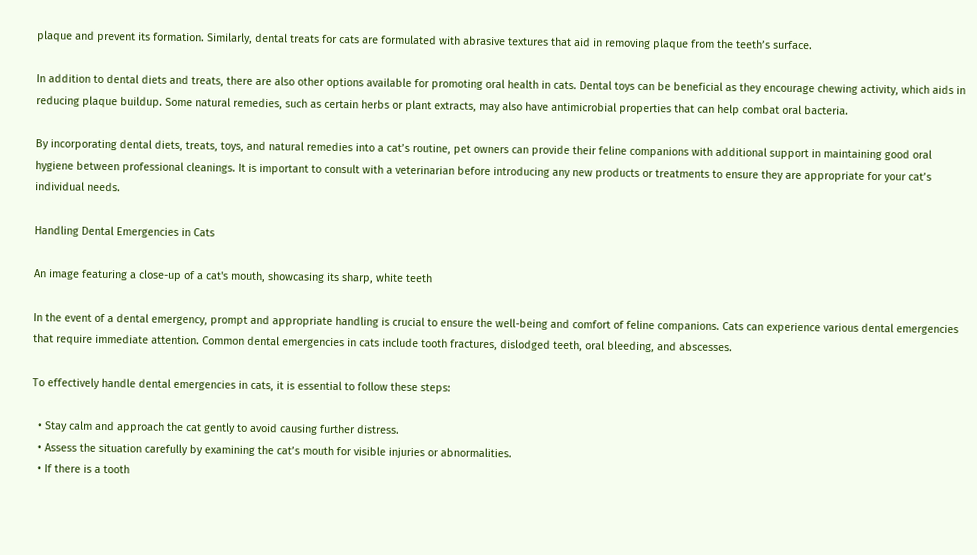plaque and prevent its formation. Similarly, dental treats for cats are formulated with abrasive textures that aid in removing plaque from the teeth’s surface.

In addition to dental diets and treats, there are also other options available for promoting oral health in cats. Dental toys can be beneficial as they encourage chewing activity, which aids in reducing plaque buildup. Some natural remedies, such as certain herbs or plant extracts, may also have antimicrobial properties that can help combat oral bacteria.

By incorporating dental diets, treats, toys, and natural remedies into a cat’s routine, pet owners can provide their feline companions with additional support in maintaining good oral hygiene between professional cleanings. It is important to consult with a veterinarian before introducing any new products or treatments to ensure they are appropriate for your cat’s individual needs.

Handling Dental Emergencies in Cats

An image featuring a close-up of a cat's mouth, showcasing its sharp, white teeth

In the event of a dental emergency, prompt and appropriate handling is crucial to ensure the well-being and comfort of feline companions. Cats can experience various dental emergencies that require immediate attention. Common dental emergencies in cats include tooth fractures, dislodged teeth, oral bleeding, and abscesses.

To effectively handle dental emergencies in cats, it is essential to follow these steps:

  • Stay calm and approach the cat gently to avoid causing further distress.
  • Assess the situation carefully by examining the cat’s mouth for visible injuries or abnormalities.
  • If there is a tooth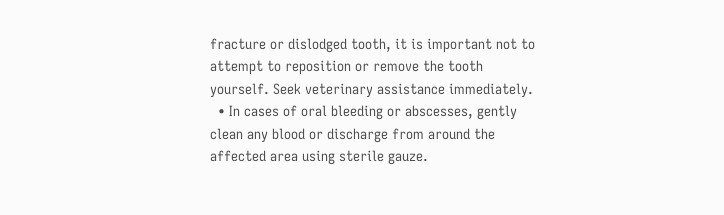fracture or dislodged tooth, it is important not to attempt to reposition or remove the tooth yourself. Seek veterinary assistance immediately.
  • In cases of oral bleeding or abscesses, gently clean any blood or discharge from around the affected area using sterile gauze.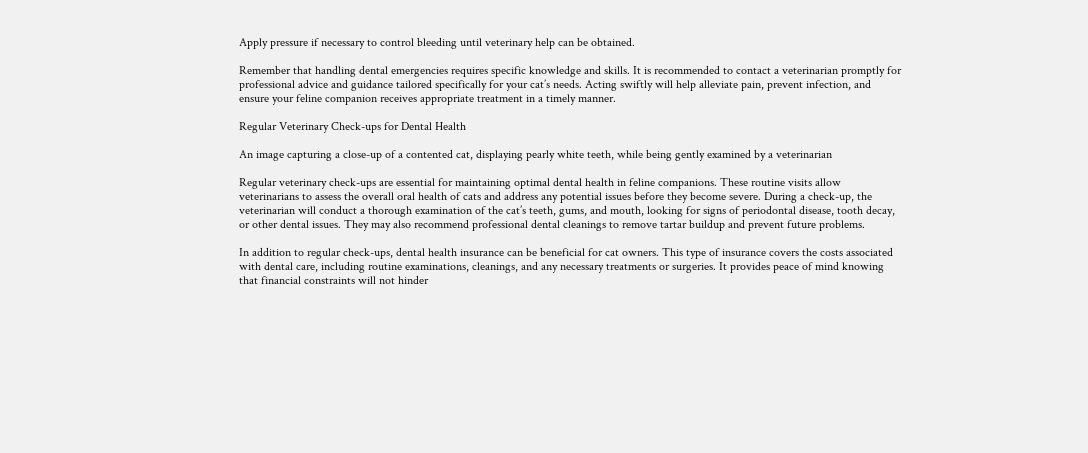Apply pressure if necessary to control bleeding until veterinary help can be obtained.

Remember that handling dental emergencies requires specific knowledge and skills. It is recommended to contact a veterinarian promptly for professional advice and guidance tailored specifically for your cat’s needs. Acting swiftly will help alleviate pain, prevent infection, and ensure your feline companion receives appropriate treatment in a timely manner.

Regular Veterinary Check-ups for Dental Health

An image capturing a close-up of a contented cat, displaying pearly white teeth, while being gently examined by a veterinarian

Regular veterinary check-ups are essential for maintaining optimal dental health in feline companions. These routine visits allow veterinarians to assess the overall oral health of cats and address any potential issues before they become severe. During a check-up, the veterinarian will conduct a thorough examination of the cat’s teeth, gums, and mouth, looking for signs of periodontal disease, tooth decay, or other dental issues. They may also recommend professional dental cleanings to remove tartar buildup and prevent future problems.

In addition to regular check-ups, dental health insurance can be beneficial for cat owners. This type of insurance covers the costs associated with dental care, including routine examinations, cleanings, and any necessary treatments or surgeries. It provides peace of mind knowing that financial constraints will not hinder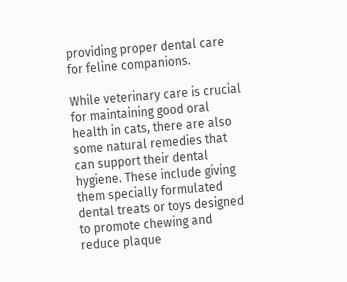providing proper dental care for feline companions.

While veterinary care is crucial for maintaining good oral health in cats, there are also some natural remedies that can support their dental hygiene. These include giving them specially formulated dental treats or toys designed to promote chewing and reduce plaque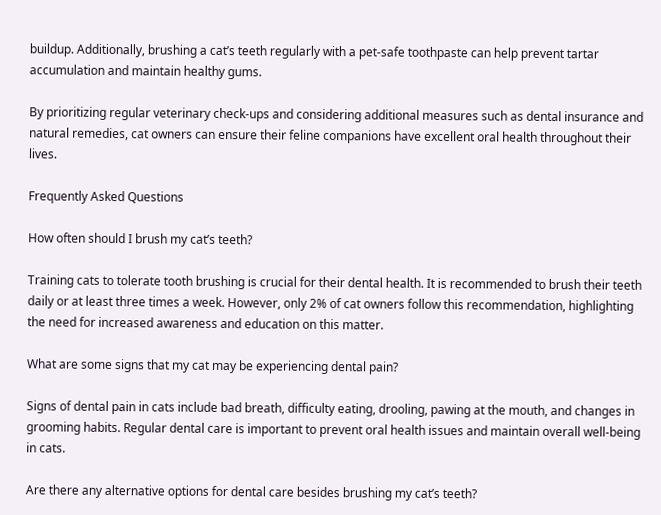buildup. Additionally, brushing a cat’s teeth regularly with a pet-safe toothpaste can help prevent tartar accumulation and maintain healthy gums.

By prioritizing regular veterinary check-ups and considering additional measures such as dental insurance and natural remedies, cat owners can ensure their feline companions have excellent oral health throughout their lives.

Frequently Asked Questions

How often should I brush my cat’s teeth?

Training cats to tolerate tooth brushing is crucial for their dental health. It is recommended to brush their teeth daily or at least three times a week. However, only 2% of cat owners follow this recommendation, highlighting the need for increased awareness and education on this matter.

What are some signs that my cat may be experiencing dental pain?

Signs of dental pain in cats include bad breath, difficulty eating, drooling, pawing at the mouth, and changes in grooming habits. Regular dental care is important to prevent oral health issues and maintain overall well-being in cats.

Are there any alternative options for dental care besides brushing my cat’s teeth?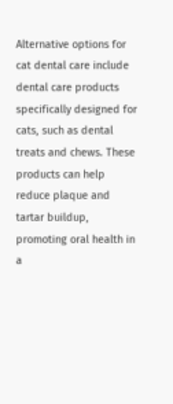Alternative options for cat dental care include dental care products specifically designed for cats, such as dental treats and chews. These products can help reduce plaque and tartar buildup, promoting oral health in a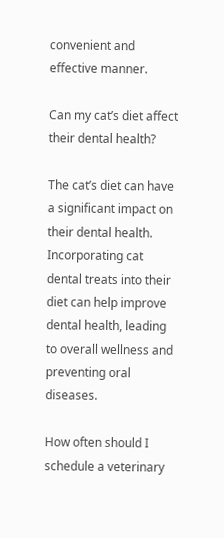convenient and effective manner.

Can my cat’s diet affect their dental health?

The cat’s diet can have a significant impact on their dental health. Incorporating cat dental treats into their diet can help improve dental health, leading to overall wellness and preventing oral diseases.

How often should I schedule a veterinary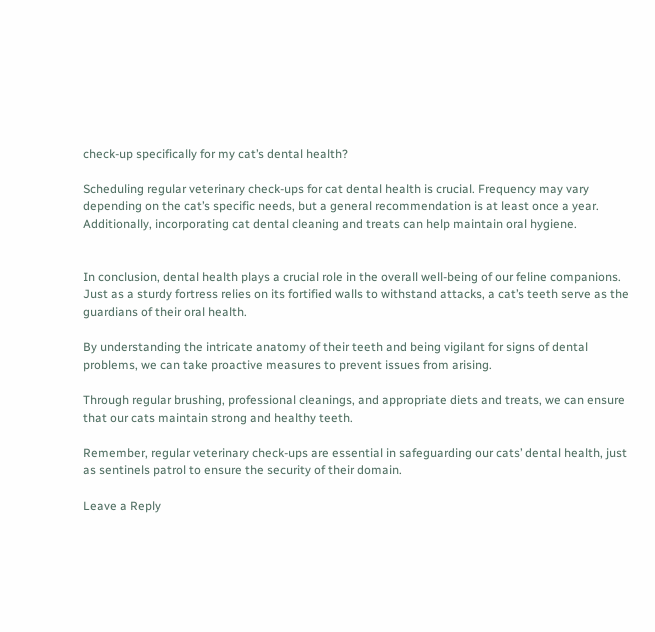check-up specifically for my cat’s dental health?

Scheduling regular veterinary check-ups for cat dental health is crucial. Frequency may vary depending on the cat’s specific needs, but a general recommendation is at least once a year. Additionally, incorporating cat dental cleaning and treats can help maintain oral hygiene.


In conclusion, dental health plays a crucial role in the overall well-being of our feline companions. Just as a sturdy fortress relies on its fortified walls to withstand attacks, a cat’s teeth serve as the guardians of their oral health.

By understanding the intricate anatomy of their teeth and being vigilant for signs of dental problems, we can take proactive measures to prevent issues from arising.

Through regular brushing, professional cleanings, and appropriate diets and treats, we can ensure that our cats maintain strong and healthy teeth.

Remember, regular veterinary check-ups are essential in safeguarding our cats’ dental health, just as sentinels patrol to ensure the security of their domain.

Leave a Reply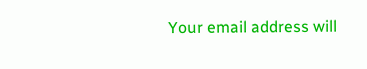Your email address will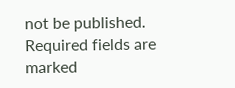not be published. Required fields are marked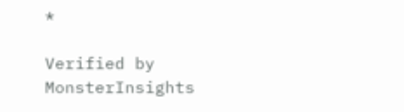*

Verified by MonsterInsights